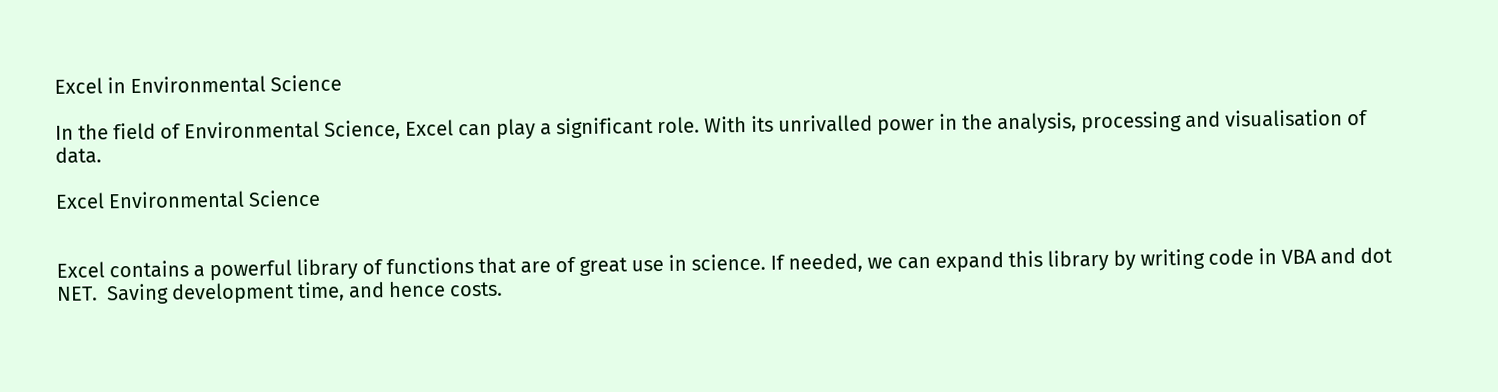Excel in Environmental Science

In the field of Environmental Science, Excel can play a significant role. With its unrivalled power in the analysis, processing and visualisation of data.

Excel Environmental Science


Excel contains a powerful library of functions that are of great use in science. If needed, we can expand this library by writing code in VBA and dot NET.  Saving development time, and hence costs.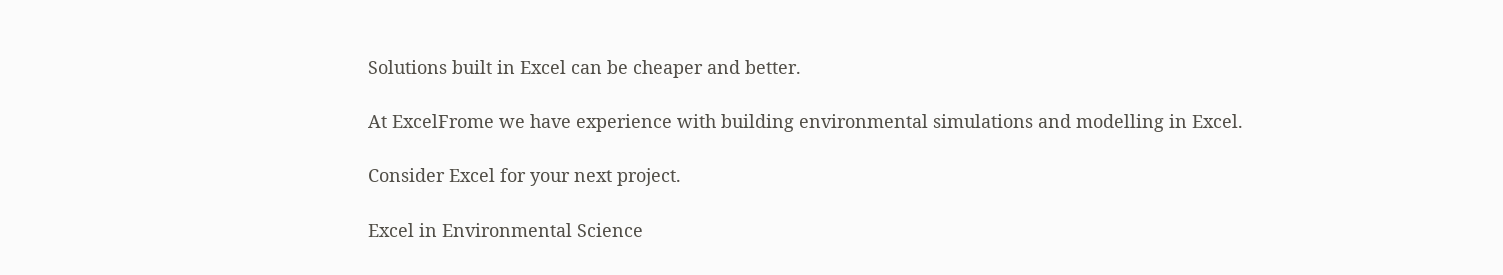Solutions built in Excel can be cheaper and better.

At ExcelFrome we have experience with building environmental simulations and modelling in Excel.

Consider Excel for your next project.

Excel in Environmental Science